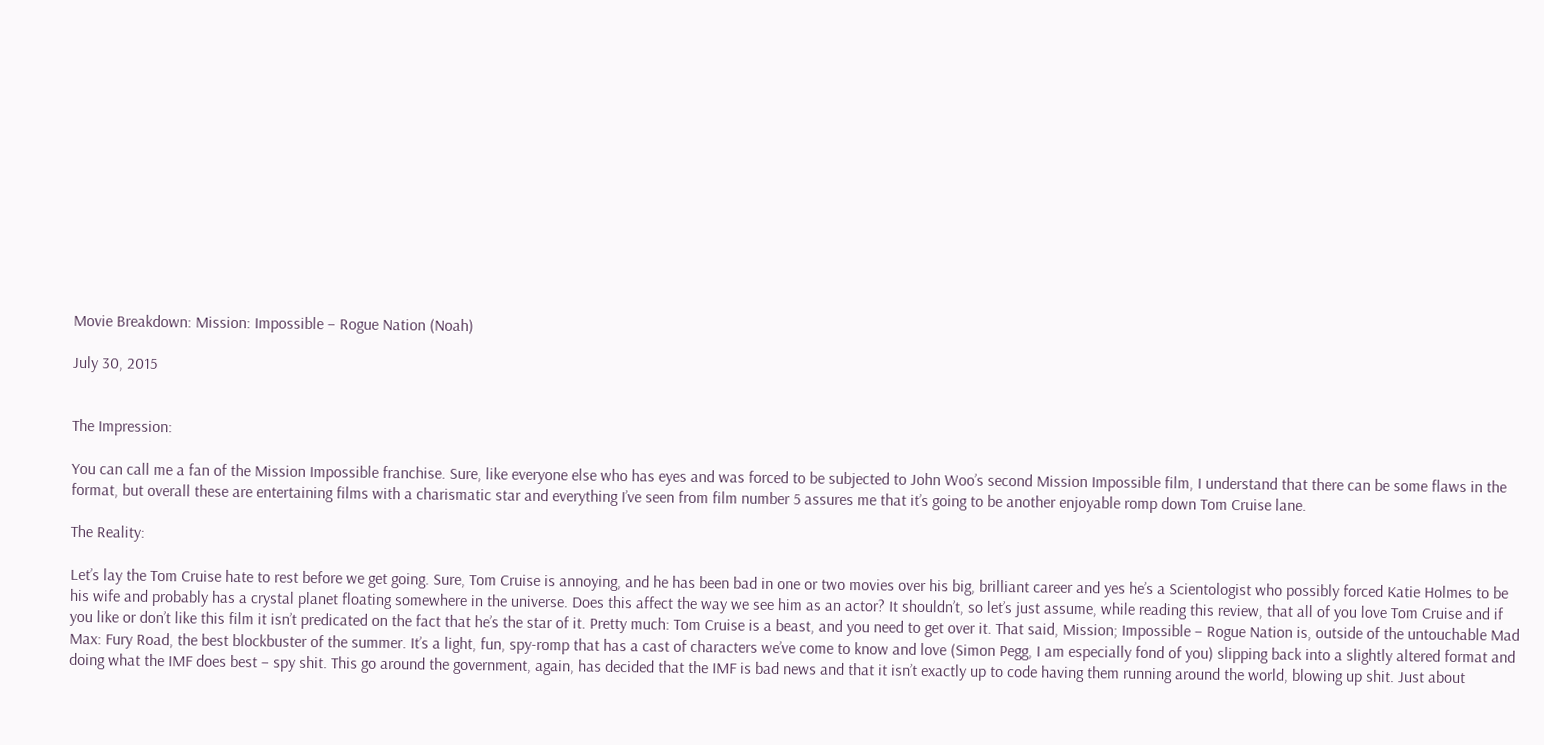Movie Breakdown: Mission: Impossible – Rogue Nation (Noah)

July 30, 2015


The Impression:

You can call me a fan of the Mission Impossible franchise. Sure, like everyone else who has eyes and was forced to be subjected to John Woo’s second Mission Impossible film, I understand that there can be some flaws in the format, but overall these are entertaining films with a charismatic star and everything I’ve seen from film number 5 assures me that it’s going to be another enjoyable romp down Tom Cruise lane.

The Reality:

Let’s lay the Tom Cruise hate to rest before we get going. Sure, Tom Cruise is annoying, and he has been bad in one or two movies over his big, brilliant career and yes he’s a Scientologist who possibly forced Katie Holmes to be his wife and probably has a crystal planet floating somewhere in the universe. Does this affect the way we see him as an actor? It shouldn’t, so let’s just assume, while reading this review, that all of you love Tom Cruise and if you like or don’t like this film it isn’t predicated on the fact that he’s the star of it. Pretty much: Tom Cruise is a beast, and you need to get over it. That said, Mission; Impossible – Rogue Nation is, outside of the untouchable Mad Max: Fury Road, the best blockbuster of the summer. It’s a light, fun, spy-romp that has a cast of characters we’ve come to know and love (Simon Pegg, I am especially fond of you) slipping back into a slightly altered format and doing what the IMF does best – spy shit. This go around the government, again, has decided that the IMF is bad news and that it isn’t exactly up to code having them running around the world, blowing up shit. Just about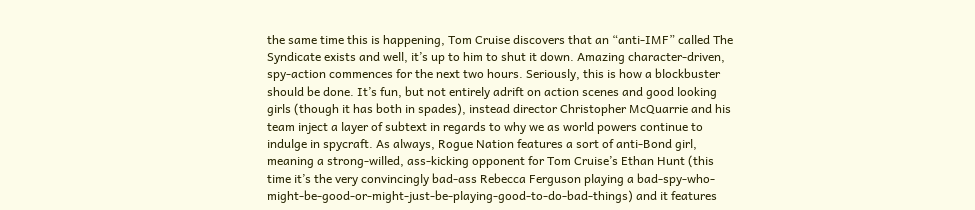the same time this is happening, Tom Cruise discovers that an “anti-IMF” called The Syndicate exists and well, it’s up to him to shut it down. Amazing character-driven, spy-action commences for the next two hours. Seriously, this is how a blockbuster should be done. It’s fun, but not entirely adrift on action scenes and good looking girls (though it has both in spades), instead director Christopher McQuarrie and his team inject a layer of subtext in regards to why we as world powers continue to indulge in spycraft. As always, Rogue Nation features a sort of anti-Bond girl, meaning a strong-willed, ass-kicking opponent for Tom Cruise’s Ethan Hunt (this time it’s the very convincingly bad-ass Rebecca Ferguson playing a bad-spy-who-might-be-good-or-might-just-be-playing-good-to-do-bad-things) and it features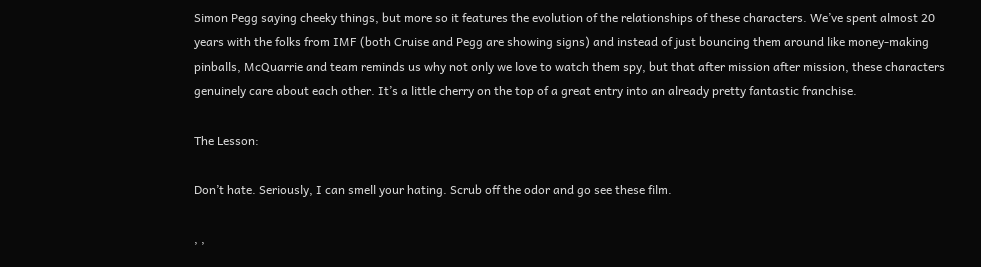Simon Pegg saying cheeky things, but more so it features the evolution of the relationships of these characters. We’ve spent almost 20 years with the folks from IMF (both Cruise and Pegg are showing signs) and instead of just bouncing them around like money-making pinballs, McQuarrie and team reminds us why not only we love to watch them spy, but that after mission after mission, these characters genuinely care about each other. It’s a little cherry on the top of a great entry into an already pretty fantastic franchise.

The Lesson:

Don’t hate. Seriously, I can smell your hating. Scrub off the odor and go see these film.

, ,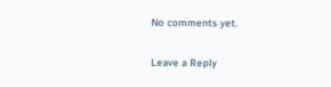No comments yet.

Leave a Reply